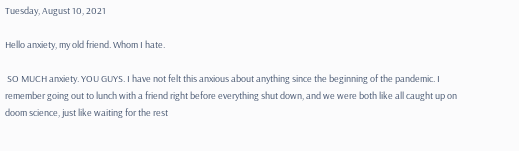Tuesday, August 10, 2021

Hello anxiety, my old friend. Whom I hate.

 SO MUCH anxiety. YOU GUYS. I have not felt this anxious about anything since the beginning of the pandemic. I remember going out to lunch with a friend right before everything shut down, and we were both like all caught up on doom science, just like waiting for the rest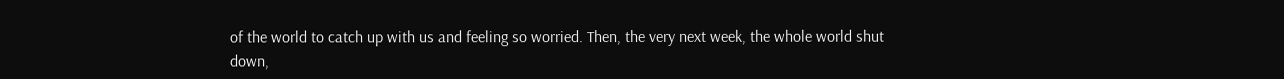of the world to catch up with us and feeling so worried. Then, the very next week, the whole world shut down,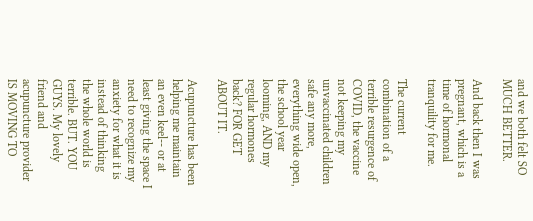and we both felt SO MUCH BETTER.

And back then I was pregnant, which is a time of hormonal tranquility for me.

The current combination of a terrible resurgence of COVID, the vaccine not keeping my unvaccinated children safe any more, everything wide open, the school year looming, AND my regular hormones back? FOR GET ABOUT IT.

Acupuncture has been helping me maintain an even keel-- or at least giving the space I need to recognize my anxiety for what it is instead of thinking the whole world is terrible. BUT. YOU GUYS. My lovely friend and acupuncture provider IS MOVING TO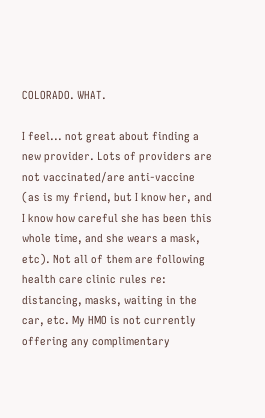COLORADO. WHAT.

I feel... not great about finding a new provider. Lots of providers are not vaccinated/are anti-vaccine (as is my friend, but I know her, and I know how careful she has been this whole time, and she wears a mask, etc). Not all of them are following health care clinic rules re: distancing, masks, waiting in the car, etc. My HMO is not currently offering any complimentary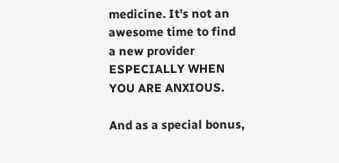medicine. It's not an awesome time to find a new provider ESPECIALLY WHEN YOU ARE ANXIOUS.

And as a special bonus,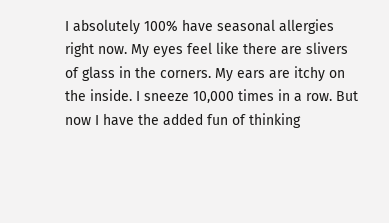I absolutely 100% have seasonal allergies right now. My eyes feel like there are slivers of glass in the corners. My ears are itchy on the inside. I sneeze 10,000 times in a row. But now I have the added fun of thinking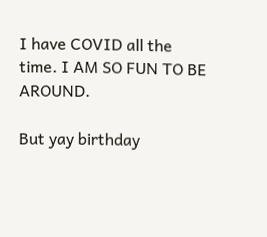I have COVID all the time. I AM SO FUN TO BE AROUND.

But yay birthday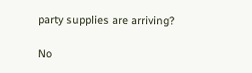party supplies are arriving?

No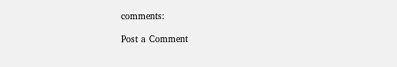comments:

Post a Comment